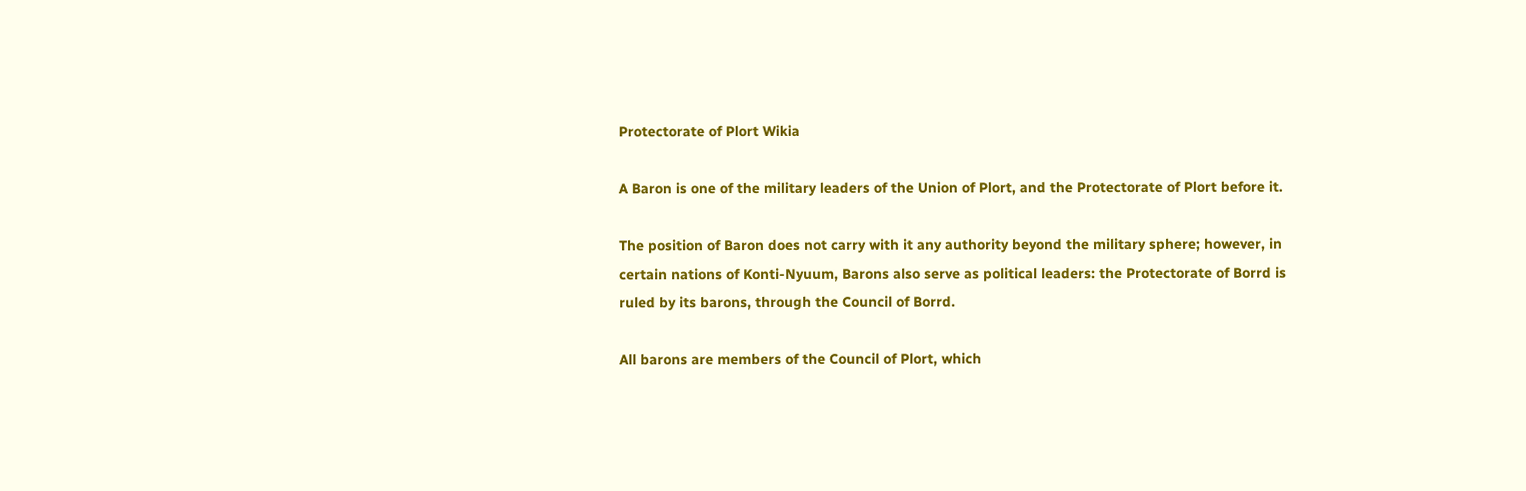Protectorate of Plort Wikia

A Baron is one of the military leaders of the Union of Plort, and the Protectorate of Plort before it.

The position of Baron does not carry with it any authority beyond the military sphere; however, in certain nations of Konti-Nyuum, Barons also serve as political leaders: the Protectorate of Borrd is ruled by its barons, through the Council of Borrd.

All barons are members of the Council of Plort, which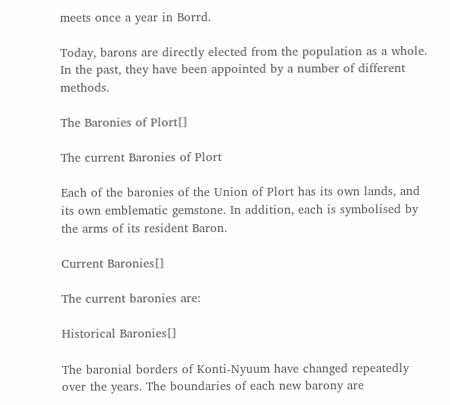meets once a year in Borrd.

Today, barons are directly elected from the population as a whole. In the past, they have been appointed by a number of different methods.

The Baronies of Plort[]

The current Baronies of Plort

Each of the baronies of the Union of Plort has its own lands, and its own emblematic gemstone. In addition, each is symbolised by the arms of its resident Baron.

Current Baronies[]

The current baronies are:

Historical Baronies[]

The baronial borders of Konti-Nyuum have changed repeatedly over the years. The boundaries of each new barony are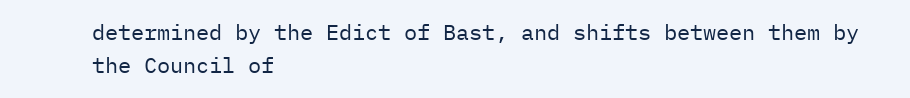determined by the Edict of Bast, and shifts between them by the Council of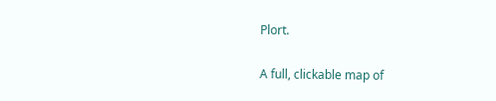Plort.

A full, clickable map of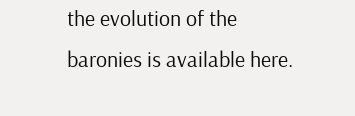the evolution of the baronies is available here.